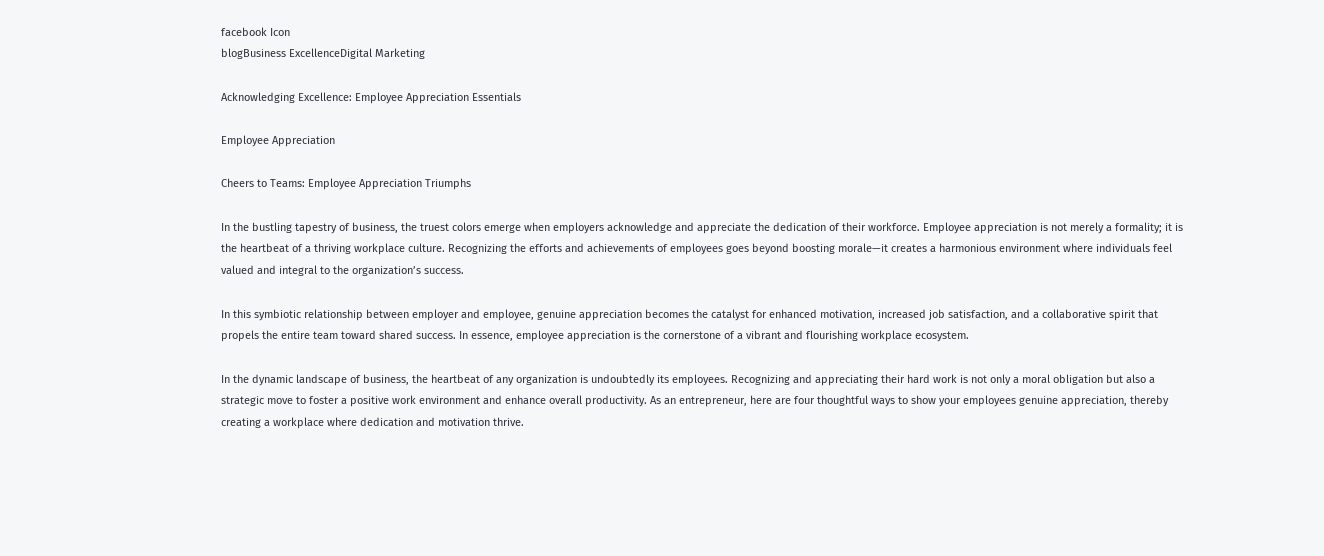facebook Icon
blogBusiness ExcellenceDigital Marketing

Acknowledging Excellence: Employee Appreciation Essentials

Employee Appreciation

Cheers to Teams: Employee Appreciation Triumphs

In the bustling tapestry of business, the truest colors emerge when employers acknowledge and appreciate the dedication of their workforce. Employee appreciation is not merely a formality; it is the heartbeat of a thriving workplace culture. Recognizing the efforts and achievements of employees goes beyond boosting morale—it creates a harmonious environment where individuals feel valued and integral to the organization’s success.

In this symbiotic relationship between employer and employee, genuine appreciation becomes the catalyst for enhanced motivation, increased job satisfaction, and a collaborative spirit that propels the entire team toward shared success. In essence, employee appreciation is the cornerstone of a vibrant and flourishing workplace ecosystem.

In the dynamic landscape of business, the heartbeat of any organization is undoubtedly its employees. Recognizing and appreciating their hard work is not only a moral obligation but also a strategic move to foster a positive work environment and enhance overall productivity. As an entrepreneur, here are four thoughtful ways to show your employees genuine appreciation, thereby creating a workplace where dedication and motivation thrive.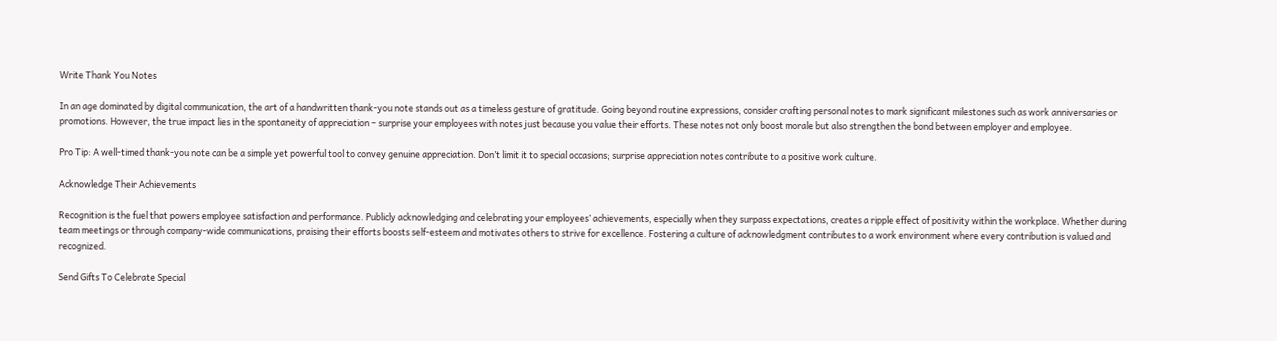Write Thank You Notes

In an age dominated by digital communication, the art of a handwritten thank-you note stands out as a timeless gesture of gratitude. Going beyond routine expressions, consider crafting personal notes to mark significant milestones such as work anniversaries or promotions. However, the true impact lies in the spontaneity of appreciation – surprise your employees with notes just because you value their efforts. These notes not only boost morale but also strengthen the bond between employer and employee.

Pro Tip: A well-timed thank-you note can be a simple yet powerful tool to convey genuine appreciation. Don’t limit it to special occasions; surprise appreciation notes contribute to a positive work culture.

Acknowledge Their Achievements

Recognition is the fuel that powers employee satisfaction and performance. Publicly acknowledging and celebrating your employees’ achievements, especially when they surpass expectations, creates a ripple effect of positivity within the workplace. Whether during team meetings or through company-wide communications, praising their efforts boosts self-esteem and motivates others to strive for excellence. Fostering a culture of acknowledgment contributes to a work environment where every contribution is valued and recognized.

Send Gifts To Celebrate Special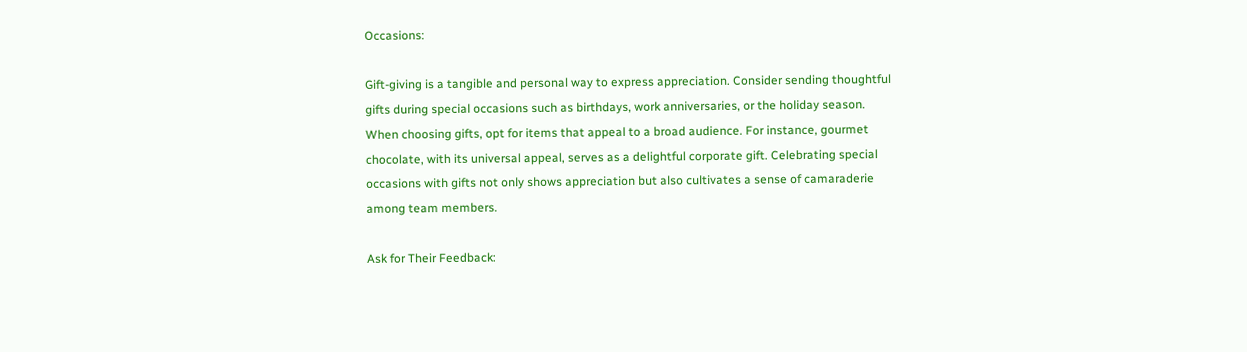Occasions:

Gift-giving is a tangible and personal way to express appreciation. Consider sending thoughtful gifts during special occasions such as birthdays, work anniversaries, or the holiday season. When choosing gifts, opt for items that appeal to a broad audience. For instance, gourmet chocolate, with its universal appeal, serves as a delightful corporate gift. Celebrating special occasions with gifts not only shows appreciation but also cultivates a sense of camaraderie among team members.

Ask for Their Feedback: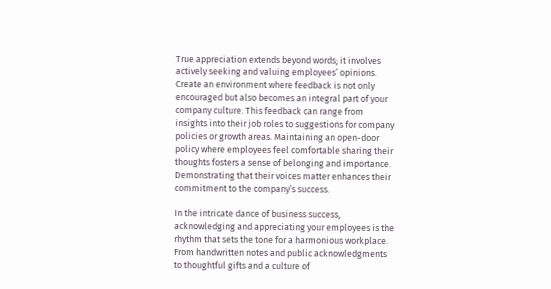True appreciation extends beyond words; it involves actively seeking and valuing employees’ opinions. Create an environment where feedback is not only encouraged but also becomes an integral part of your company culture. This feedback can range from insights into their job roles to suggestions for company policies or growth areas. Maintaining an open-door policy where employees feel comfortable sharing their thoughts fosters a sense of belonging and importance. Demonstrating that their voices matter enhances their commitment to the company’s success.

In the intricate dance of business success, acknowledging and appreciating your employees is the rhythm that sets the tone for a harmonious workplace. From handwritten notes and public acknowledgments to thoughtful gifts and a culture of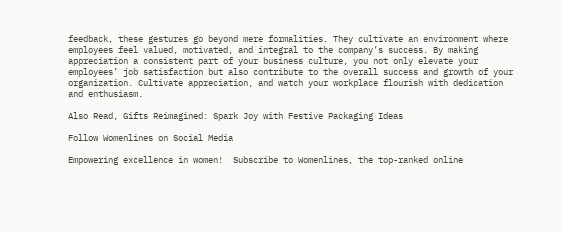feedback, these gestures go beyond mere formalities. They cultivate an environment where employees feel valued, motivated, and integral to the company’s success. By making appreciation a consistent part of your business culture, you not only elevate your employees’ job satisfaction but also contribute to the overall success and growth of your organization. Cultivate appreciation, and watch your workplace flourish with dedication and enthusiasm.

Also Read, Gifts Reimagined: Spark Joy with Festive Packaging Ideas

Follow Womenlines on Social Media

Empowering excellence in women!  Subscribe to Womenlines, the top-ranked online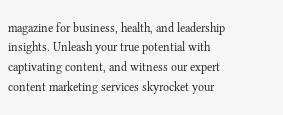magazine for business, health, and leadership insights. Unleash your true potential with captivating content, and witness our expert content marketing services skyrocket your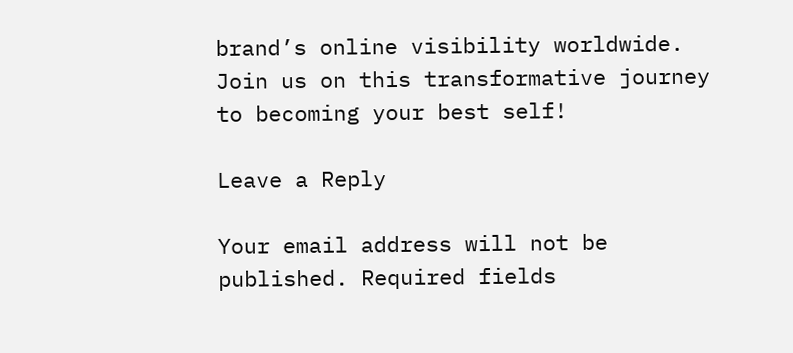brand’s online visibility worldwide. Join us on this transformative journey to becoming your best self!

Leave a Reply

Your email address will not be published. Required fields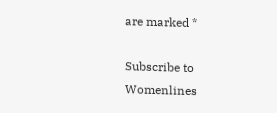are marked *

Subscribe to Womenlines